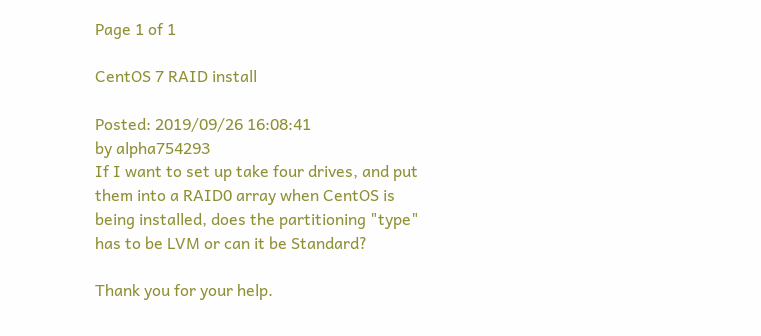Page 1 of 1

CentOS 7 RAID install

Posted: 2019/09/26 16:08:41
by alpha754293
If I want to set up take four drives, and put them into a RAID0 array when CentOS is being installed, does the partitioning "type" has to be LVM or can it be Standard?

Thank you for your help.